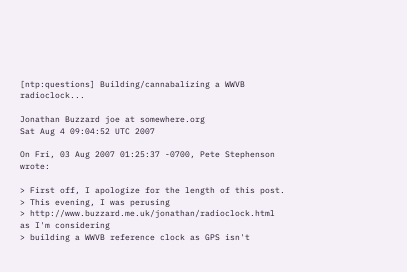[ntp:questions] Building/cannabalizing a WWVB radioclock...

Jonathan Buzzard joe at somewhere.org
Sat Aug 4 09:04:52 UTC 2007

On Fri, 03 Aug 2007 01:25:37 -0700, Pete Stephenson wrote:

> First off, I apologize for the length of this post.
> This evening, I was perusing
> http://www.buzzard.me.uk/jonathan/radioclock.html as I'm considering
> building a WWVB reference clock as GPS isn't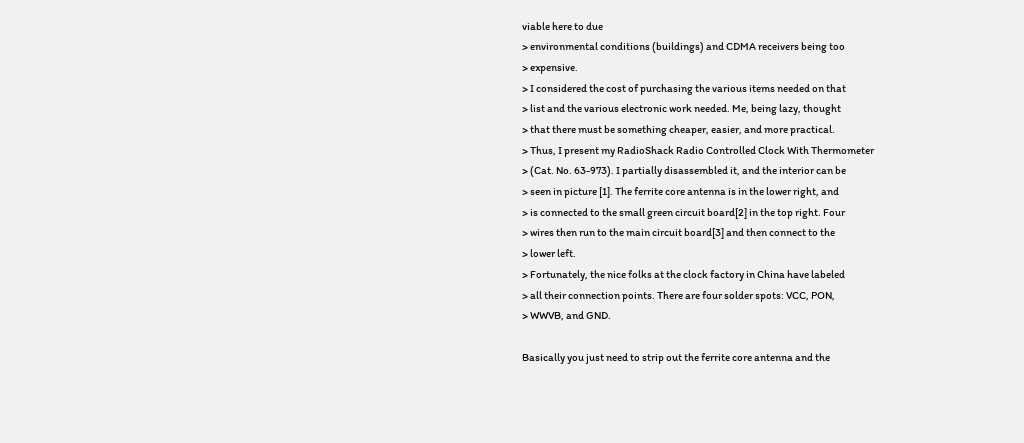viable here to due
> environmental conditions (buildings) and CDMA receivers being too
> expensive.
> I considered the cost of purchasing the various items needed on that
> list and the various electronic work needed. Me, being lazy, thought
> that there must be something cheaper, easier, and more practical.
> Thus, I present my RadioShack Radio Controlled Clock With Thermometer
> (Cat. No. 63-973). I partially disassembled it, and the interior can be
> seen in picture [1]. The ferrite core antenna is in the lower right, and
> is connected to the small green circuit board[2] in the top right. Four
> wires then run to the main circuit board[3] and then connect to the
> lower left.
> Fortunately, the nice folks at the clock factory in China have labeled
> all their connection points. There are four solder spots: VCC, PON,
> WWVB, and GND.

Basically you just need to strip out the ferrite core antenna and the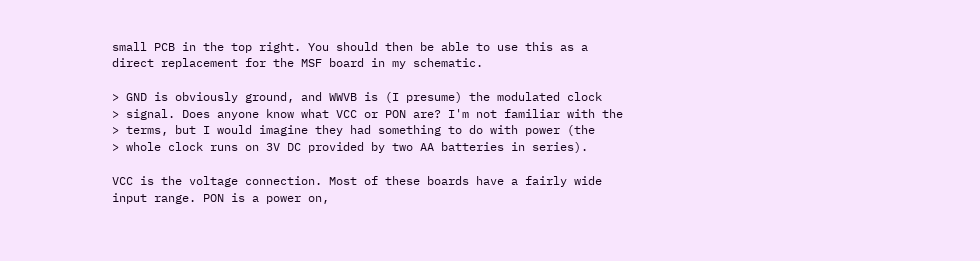small PCB in the top right. You should then be able to use this as a
direct replacement for the MSF board in my schematic.

> GND is obviously ground, and WWVB is (I presume) the modulated clock
> signal. Does anyone know what VCC or PON are? I'm not familiar with the
> terms, but I would imagine they had something to do with power (the
> whole clock runs on 3V DC provided by two AA batteries in series).

VCC is the voltage connection. Most of these boards have a fairly wide
input range. PON is a power on,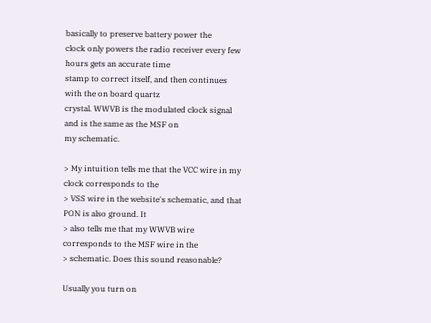basically to preserve battery power the
clock only powers the radio receiver every few hours gets an accurate time
stamp to correct itself, and then continues with the on board quartz
crystal. WWVB is the modulated clock signal and is the same as the MSF on
my schematic.

> My intuition tells me that the VCC wire in my clock corresponds to the
> VSS wire in the website's schematic, and that PON is also ground. It
> also tells me that my WWVB wire corresponds to the MSF wire in the
> schematic. Does this sound reasonable?

Usually you turn on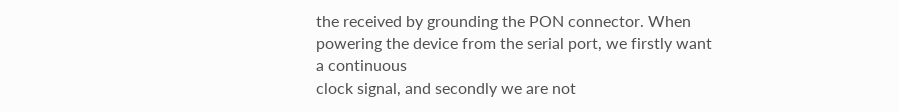the received by grounding the PON connector. When
powering the device from the serial port, we firstly want a continuous
clock signal, and secondly we are not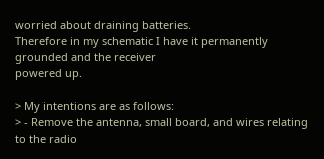worried about draining batteries.
Therefore in my schematic I have it permanently grounded and the receiver
powered up.

> My intentions are as follows:
> - Remove the antenna, small board, and wires relating to the radio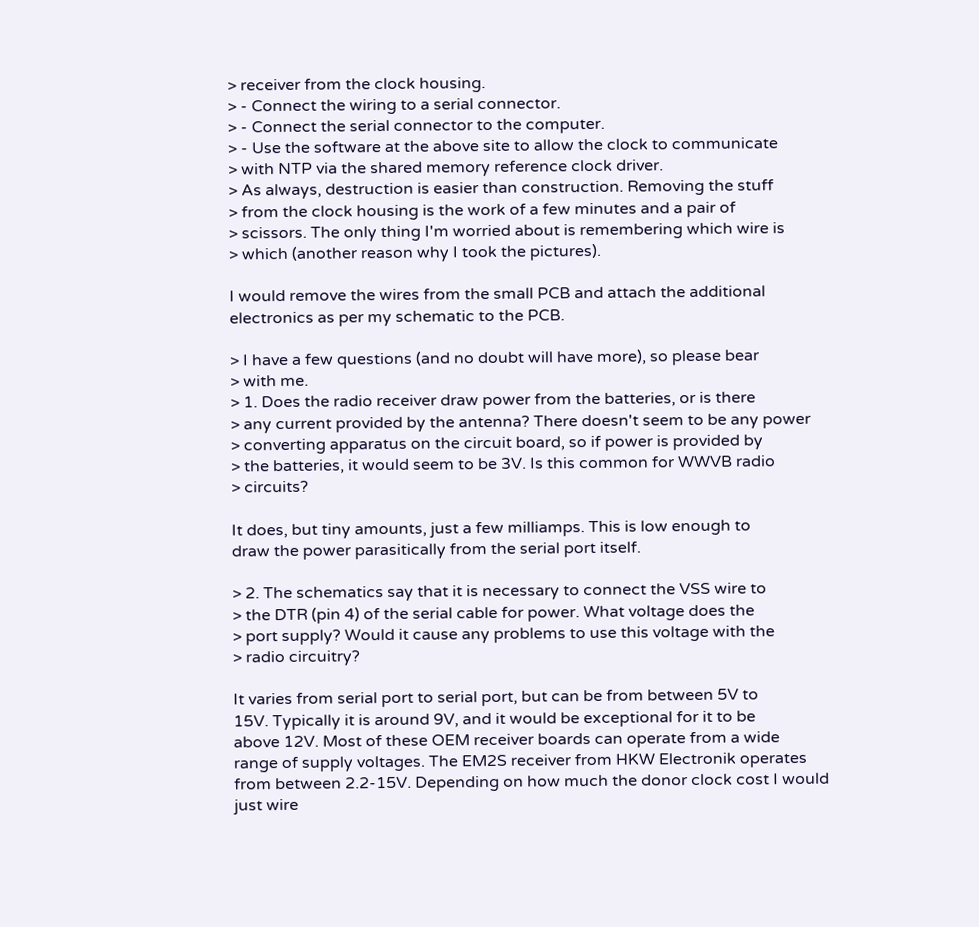> receiver from the clock housing.
> - Connect the wiring to a serial connector.
> - Connect the serial connector to the computer.
> - Use the software at the above site to allow the clock to communicate
> with NTP via the shared memory reference clock driver.
> As always, destruction is easier than construction. Removing the stuff
> from the clock housing is the work of a few minutes and a pair of
> scissors. The only thing I'm worried about is remembering which wire is
> which (another reason why I took the pictures).

I would remove the wires from the small PCB and attach the additional
electronics as per my schematic to the PCB.

> I have a few questions (and no doubt will have more), so please bear
> with me.
> 1. Does the radio receiver draw power from the batteries, or is there
> any current provided by the antenna? There doesn't seem to be any power
> converting apparatus on the circuit board, so if power is provided by
> the batteries, it would seem to be 3V. Is this common for WWVB radio
> circuits?

It does, but tiny amounts, just a few milliamps. This is low enough to
draw the power parasitically from the serial port itself.

> 2. The schematics say that it is necessary to connect the VSS wire to
> the DTR (pin 4) of the serial cable for power. What voltage does the
> port supply? Would it cause any problems to use this voltage with the
> radio circuitry?

It varies from serial port to serial port, but can be from between 5V to
15V. Typically it is around 9V, and it would be exceptional for it to be
above 12V. Most of these OEM receiver boards can operate from a wide
range of supply voltages. The EM2S receiver from HKW Electronik operates
from between 2.2-15V. Depending on how much the donor clock cost I would
just wire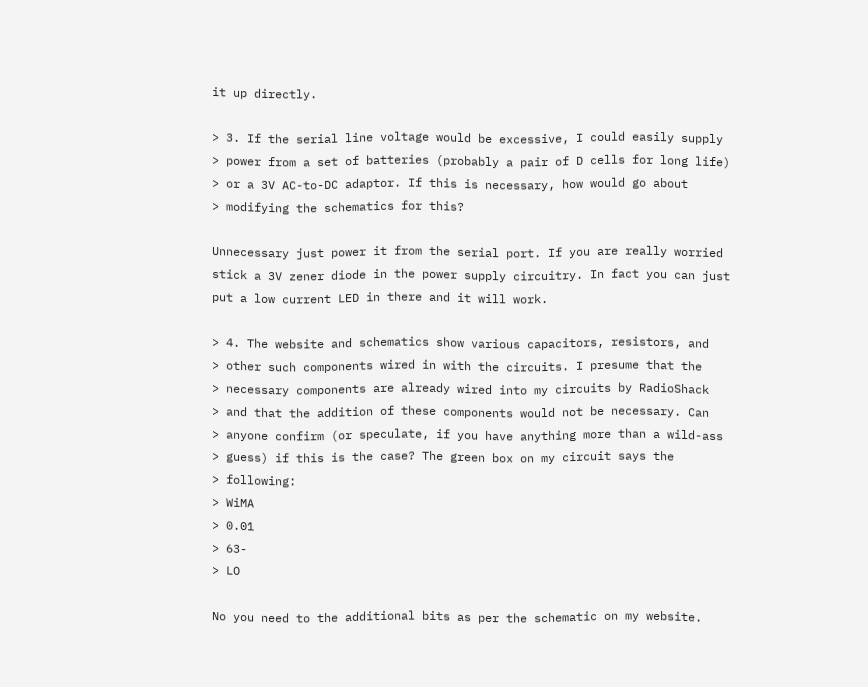it up directly.

> 3. If the serial line voltage would be excessive, I could easily supply
> power from a set of batteries (probably a pair of D cells for long life)
> or a 3V AC-to-DC adaptor. If this is necessary, how would go about
> modifying the schematics for this?

Unnecessary just power it from the serial port. If you are really worried
stick a 3V zener diode in the power supply circuitry. In fact you can just
put a low current LED in there and it will work.

> 4. The website and schematics show various capacitors, resistors, and
> other such components wired in with the circuits. I presume that the
> necessary components are already wired into my circuits by RadioShack
> and that the addition of these components would not be necessary. Can
> anyone confirm (or speculate, if you have anything more than a wild-ass
> guess) if this is the case? The green box on my circuit says the
> following:
> WiMA
> 0.01
> 63-
> LO

No you need to the additional bits as per the schematic on my website.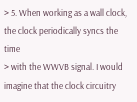> 5. When working as a wall clock, the clock periodically syncs the time
> with the WWVB signal. I would imagine that the clock circuitry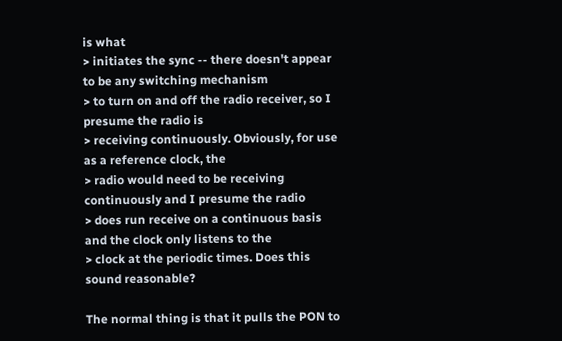is what
> initiates the sync -- there doesn't appear to be any switching mechanism
> to turn on and off the radio receiver, so I presume the radio is
> receiving continuously. Obviously, for use as a reference clock, the
> radio would need to be receiving continuously and I presume the radio
> does run receive on a continuous basis and the clock only listens to the
> clock at the periodic times. Does this sound reasonable?

The normal thing is that it pulls the PON to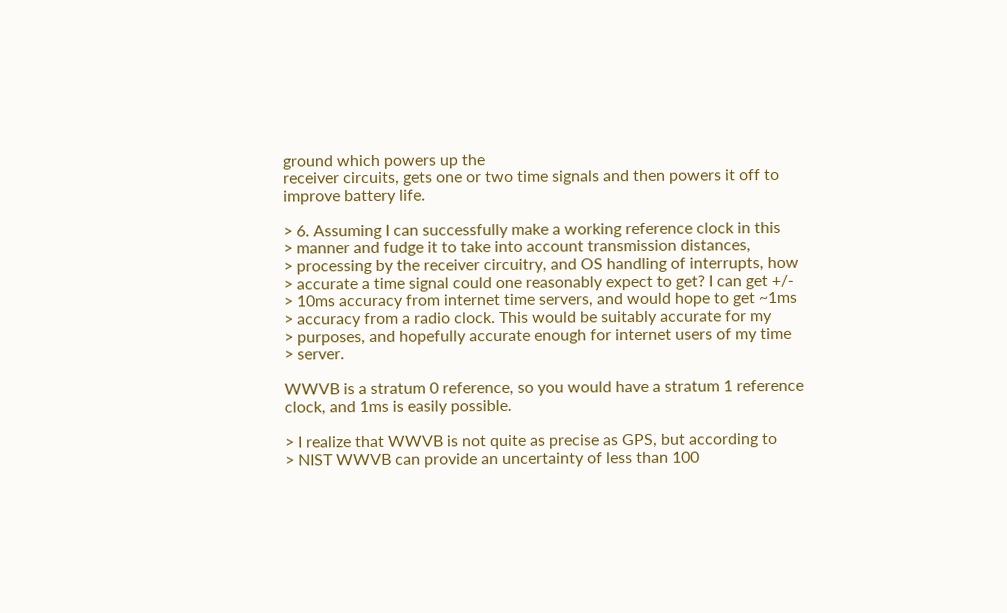ground which powers up the
receiver circuits, gets one or two time signals and then powers it off to
improve battery life.

> 6. Assuming I can successfully make a working reference clock in this
> manner and fudge it to take into account transmission distances,
> processing by the receiver circuitry, and OS handling of interrupts, how
> accurate a time signal could one reasonably expect to get? I can get +/-
> 10ms accuracy from internet time servers, and would hope to get ~1ms
> accuracy from a radio clock. This would be suitably accurate for my
> purposes, and hopefully accurate enough for internet users of my time
> server.

WWVB is a stratum 0 reference, so you would have a stratum 1 reference
clock, and 1ms is easily possible.

> I realize that WWVB is not quite as precise as GPS, but according to
> NIST WWVB can provide an uncertainty of less than 100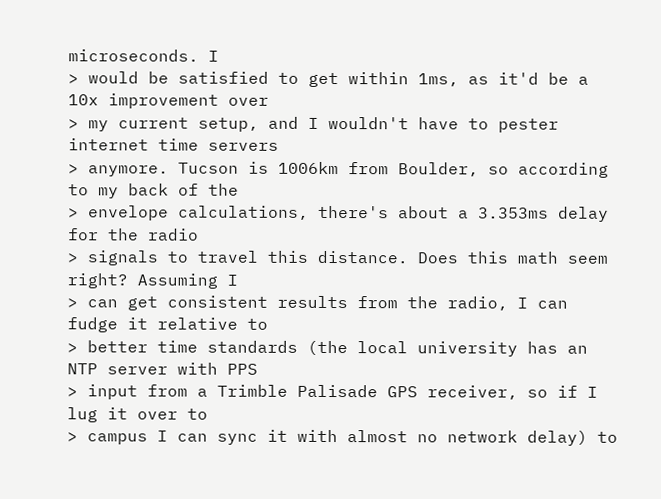microseconds. I
> would be satisfied to get within 1ms, as it'd be a 10x improvement over
> my current setup, and I wouldn't have to pester internet time servers
> anymore. Tucson is 1006km from Boulder, so according to my back of the
> envelope calculations, there's about a 3.353ms delay for the radio
> signals to travel this distance. Does this math seem right? Assuming I
> can get consistent results from the radio, I can fudge it relative to
> better time standards (the local university has an NTP server with PPS
> input from a Trimble Palisade GPS receiver, so if I lug it over to
> campus I can sync it with almost no network delay) to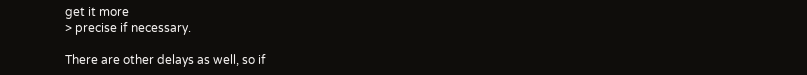get it more
> precise if necessary.

There are other delays as well, so if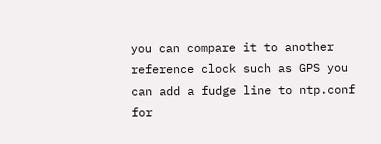you can compare it to another
reference clock such as GPS you can add a fudge line to ntp.conf for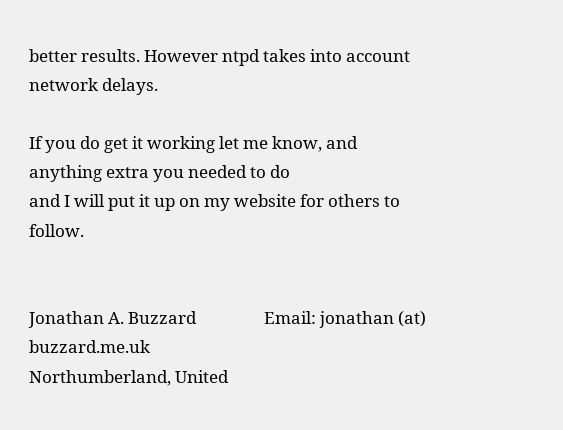better results. However ntpd takes into account network delays.

If you do get it working let me know, and anything extra you needed to do
and I will put it up on my website for others to follow.


Jonathan A. Buzzard                 Email: jonathan (at) buzzard.me.uk
Northumberland, United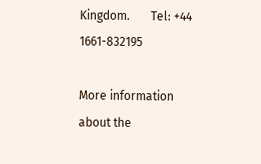Kingdom.       Tel: +44 1661-832195

More information about the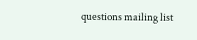questions mailing list